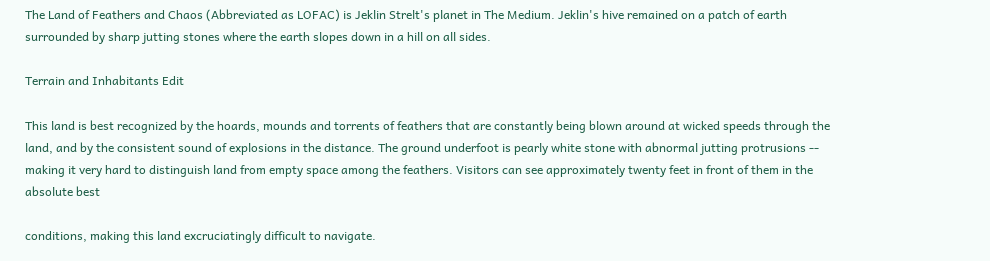The Land of Feathers and Chaos (Abbreviated as LOFAC) is Jeklin Strelt's planet in The Medium. Jeklin's hive remained on a patch of earth surrounded by sharp jutting stones where the earth slopes down in a hill on all sides.

Terrain and Inhabitants Edit

This land is best recognized by the hoards, mounds and torrents of feathers that are constantly being blown around at wicked speeds through the land, and by the consistent sound of explosions in the distance. The ground underfoot is pearly white stone with abnormal jutting protrusions -- making it very hard to distinguish land from empty space among the feathers. Visitors can see approximately twenty feet in front of them in the absolute best

conditions, making this land excruciatingly difficult to navigate.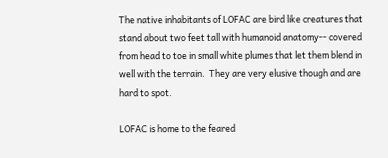The native inhabitants of LOFAC are bird like creatures that stand about two feet tall with humanoid anatomy-- covered from head to toe in small white plumes that let them blend in well with the terrain.  They are very elusive though and are hard to spot.

LOFAC is home to the feared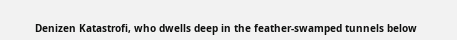Denizen Katastrofi, who dwells deep in the feather-swamped tunnels below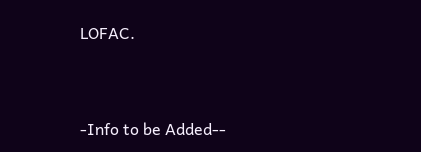LOFAC.



-Info to be Added--